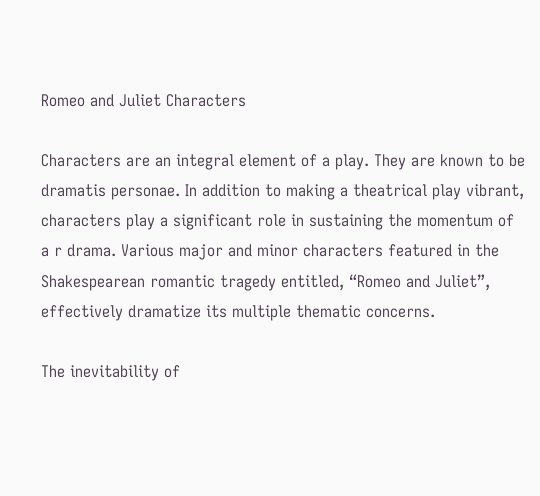Romeo and Juliet Characters

Characters are an integral element of a play. They are known to be dramatis personae. In addition to making a theatrical play vibrant, characters play a significant role in sustaining the momentum of a r drama. Various major and minor characters featured in the Shakespearean romantic tragedy entitled, “Romeo and Juliet”, effectively dramatize its multiple thematic concerns.

The inevitability of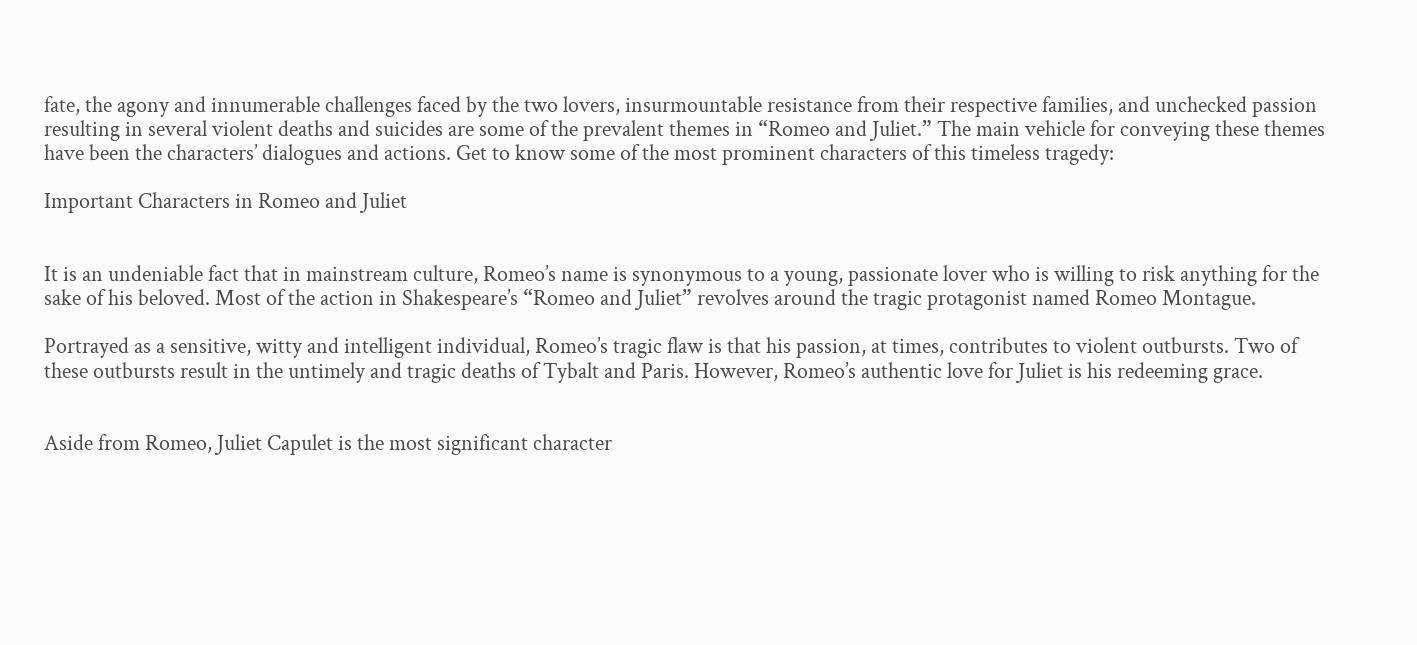fate, the agony and innumerable challenges faced by the two lovers, insurmountable resistance from their respective families, and unchecked passion resulting in several violent deaths and suicides are some of the prevalent themes in “Romeo and Juliet.” The main vehicle for conveying these themes have been the characters’ dialogues and actions. Get to know some of the most prominent characters of this timeless tragedy:

Important Characters in Romeo and Juliet


It is an undeniable fact that in mainstream culture, Romeo’s name is synonymous to a young, passionate lover who is willing to risk anything for the sake of his beloved. Most of the action in Shakespeare’s “Romeo and Juliet” revolves around the tragic protagonist named Romeo Montague.

Portrayed as a sensitive, witty and intelligent individual, Romeo’s tragic flaw is that his passion, at times, contributes to violent outbursts. Two of these outbursts result in the untimely and tragic deaths of Tybalt and Paris. However, Romeo’s authentic love for Juliet is his redeeming grace.


Aside from Romeo, Juliet Capulet is the most significant character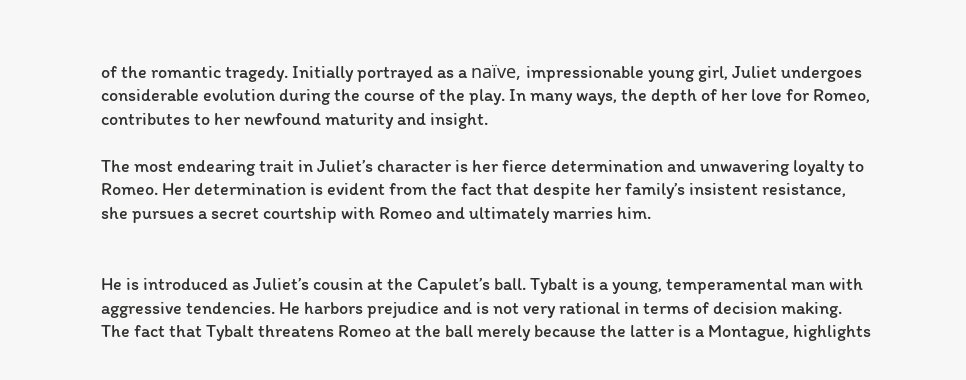of the romantic tragedy. Initially portrayed as a naïve, impressionable young girl, Juliet undergoes considerable evolution during the course of the play. In many ways, the depth of her love for Romeo, contributes to her newfound maturity and insight.

The most endearing trait in Juliet’s character is her fierce determination and unwavering loyalty to Romeo. Her determination is evident from the fact that despite her family’s insistent resistance, she pursues a secret courtship with Romeo and ultimately marries him.


He is introduced as Juliet’s cousin at the Capulet’s ball. Tybalt is a young, temperamental man with aggressive tendencies. He harbors prejudice and is not very rational in terms of decision making. The fact that Tybalt threatens Romeo at the ball merely because the latter is a Montague, highlights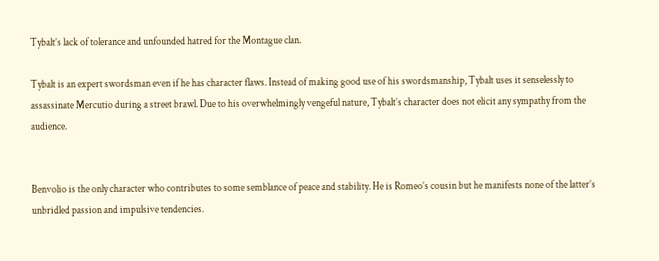Tybalt’s lack of tolerance and unfounded hatred for the Montague clan.

Tybalt is an expert swordsman even if he has character flaws. Instead of making good use of his swordsmanship, Tybalt uses it senselessly to assassinate Mercutio during a street brawl. Due to his overwhelmingly vengeful nature, Tybalt’s character does not elicit any sympathy from the audience.


Benvolio is the only character who contributes to some semblance of peace and stability. He is Romeo’s cousin but he manifests none of the latter’s unbridled passion and impulsive tendencies.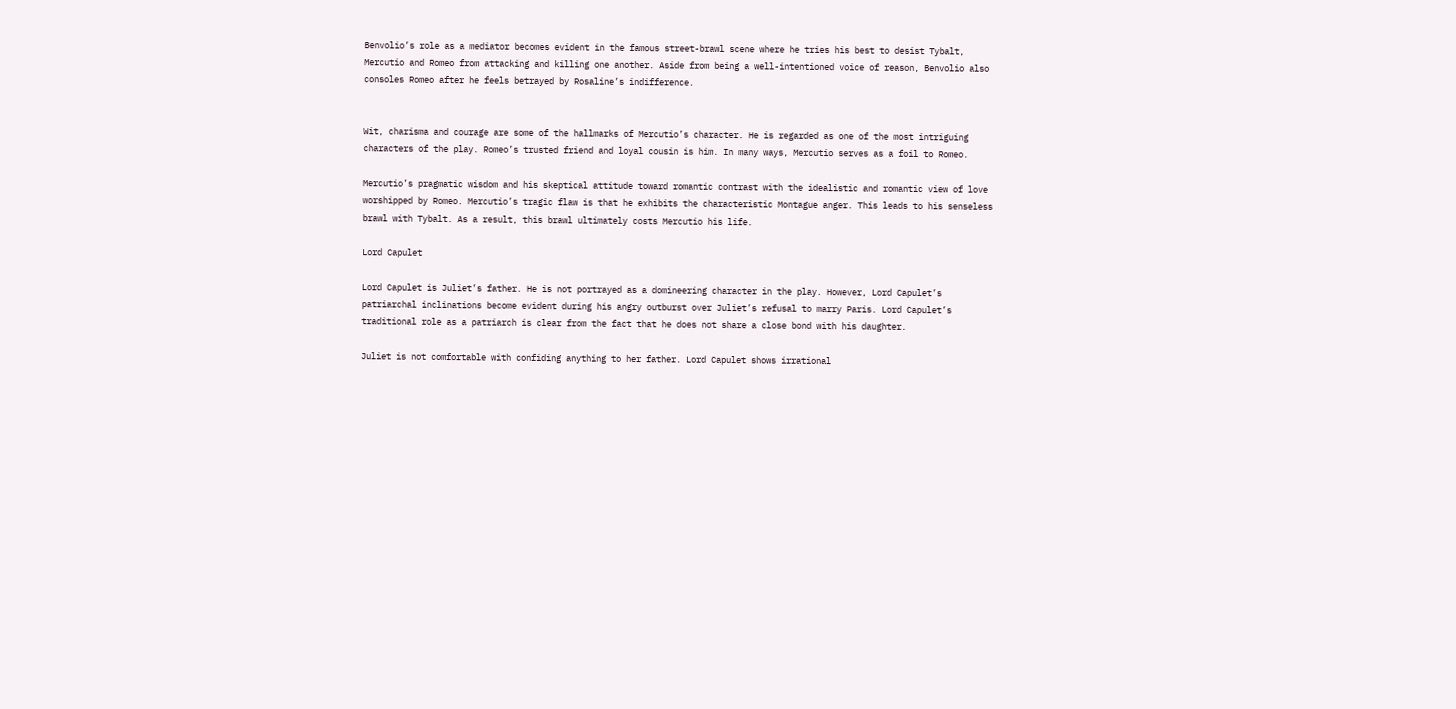Benvolio’s role as a mediator becomes evident in the famous street-brawl scene where he tries his best to desist Tybalt, Mercutio and Romeo from attacking and killing one another. Aside from being a well-intentioned voice of reason, Benvolio also consoles Romeo after he feels betrayed by Rosaline’s indifference.


Wit, charisma and courage are some of the hallmarks of Mercutio’s character. He is regarded as one of the most intriguing characters of the play. Romeo’s trusted friend and loyal cousin is him. In many ways, Mercutio serves as a foil to Romeo.

Mercutio’s pragmatic wisdom and his skeptical attitude toward romantic contrast with the idealistic and romantic view of love worshipped by Romeo. Mercutio’s tragic flaw is that he exhibits the characteristic Montague anger. This leads to his senseless brawl with Tybalt. As a result, this brawl ultimately costs Mercutio his life.

Lord Capulet

Lord Capulet is Juliet’s father. He is not portrayed as a domineering character in the play. However, Lord Capulet’s patriarchal inclinations become evident during his angry outburst over Juliet’s refusal to marry Paris. Lord Capulet’s traditional role as a patriarch is clear from the fact that he does not share a close bond with his daughter.

Juliet is not comfortable with confiding anything to her father. Lord Capulet shows irrational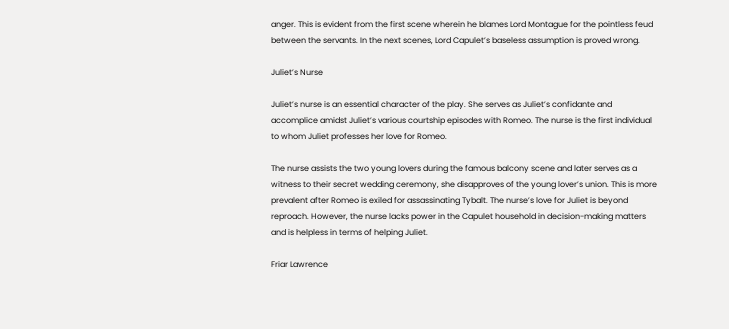anger. This is evident from the first scene wherein he blames Lord Montague for the pointless feud between the servants. In the next scenes, Lord Capulet’s baseless assumption is proved wrong.

Juliet’s Nurse

Juliet’s nurse is an essential character of the play. She serves as Juliet’s confidante and accomplice amidst Juliet’s various courtship episodes with Romeo. The nurse is the first individual to whom Juliet professes her love for Romeo.

The nurse assists the two young lovers during the famous balcony scene and later serves as a witness to their secret wedding ceremony, she disapproves of the young lover’s union. This is more prevalent after Romeo is exiled for assassinating Tybalt. The nurse’s love for Juliet is beyond reproach. However, the nurse lacks power in the Capulet household in decision-making matters and is helpless in terms of helping Juliet.

Friar Lawrence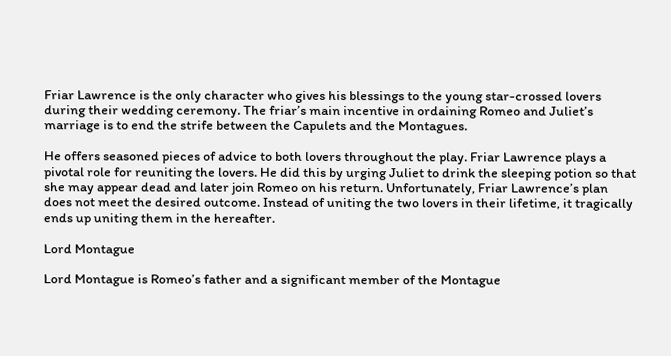Friar Lawrence is the only character who gives his blessings to the young star-crossed lovers during their wedding ceremony. The friar’s main incentive in ordaining Romeo and Juliet’s marriage is to end the strife between the Capulets and the Montagues.

He offers seasoned pieces of advice to both lovers throughout the play. Friar Lawrence plays a pivotal role for reuniting the lovers. He did this by urging Juliet to drink the sleeping potion so that she may appear dead and later join Romeo on his return. Unfortunately, Friar Lawrence’s plan does not meet the desired outcome. Instead of uniting the two lovers in their lifetime, it tragically ends up uniting them in the hereafter.

Lord Montague

Lord Montague is Romeo’s father and a significant member of the Montague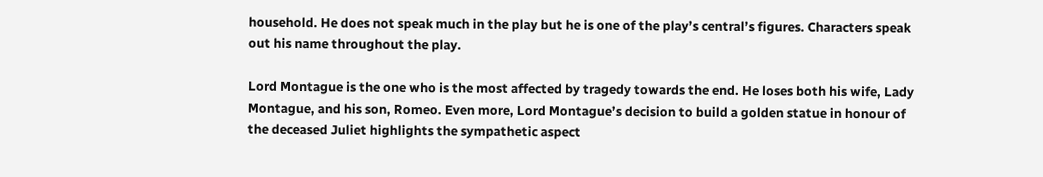household. He does not speak much in the play but he is one of the play’s central’s figures. Characters speak out his name throughout the play.

Lord Montague is the one who is the most affected by tragedy towards the end. He loses both his wife, Lady Montague, and his son, Romeo. Even more, Lord Montague’s decision to build a golden statue in honour of the deceased Juliet highlights the sympathetic aspect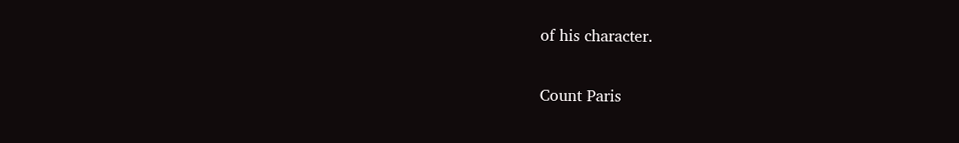of his character.

Count Paris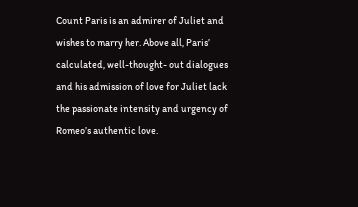Count Paris is an admirer of Juliet and wishes to marry her. Above all, Paris’ calculated, well-thought- out dialogues and his admission of love for Juliet lack the passionate intensity and urgency of Romeo’s authentic love.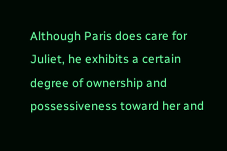Although Paris does care for Juliet, he exhibits a certain degree of ownership and possessiveness toward her and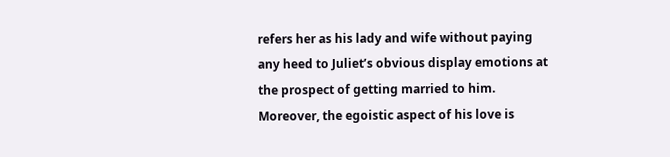refers her as his lady and wife without paying any heed to Juliet’s obvious display emotions at the prospect of getting married to him. Moreover, the egoistic aspect of his love is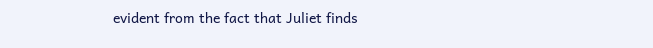evident from the fact that Juliet finds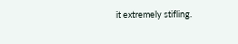it extremely stifling.